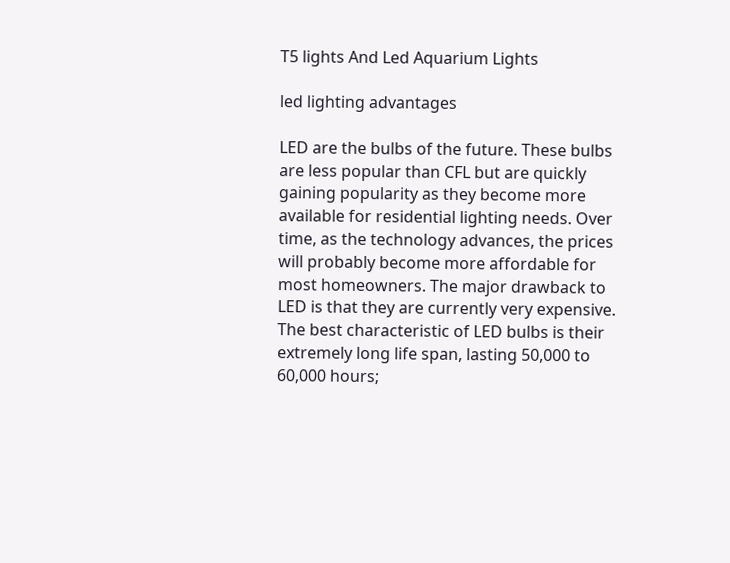T5 lights And Led Aquarium Lights

led lighting advantages

LED are the bulbs of the future. These bulbs are less popular than CFL but are quickly gaining popularity as they become more available for residential lighting needs. Over time, as the technology advances, the prices will probably become more affordable for most homeowners. The major drawback to LED is that they are currently very expensive. The best characteristic of LED bulbs is their extremely long life span, lasting 50,000 to 60,000 hours;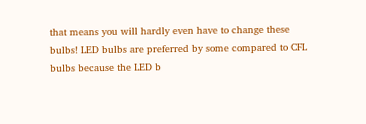that means you will hardly even have to change these bulbs! LED bulbs are preferred by some compared to CFL bulbs because the LED b